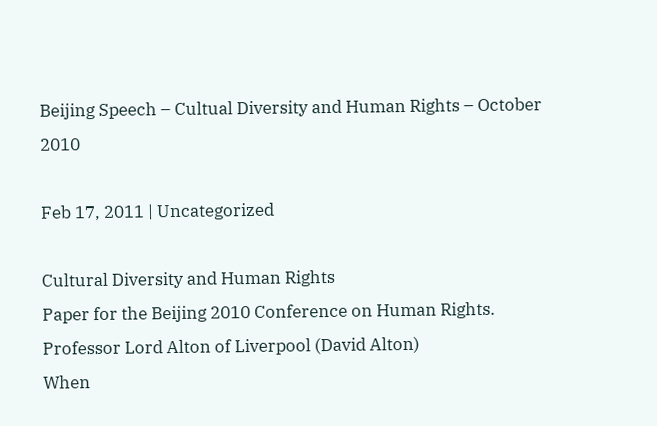Beijing Speech – Cultual Diversity and Human Rights – October 2010

Feb 17, 2011 | Uncategorized

Cultural Diversity and Human Rights
Paper for the Beijing 2010 Conference on Human Rights.
Professor Lord Alton of Liverpool (David Alton)
When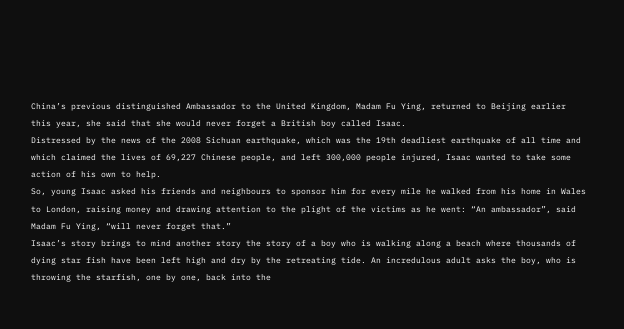China’s previous distinguished Ambassador to the United Kingdom, Madam Fu Ying, returned to Beijing earlier this year, she said that she would never forget a British boy called Isaac.
Distressed by the news of the 2008 Sichuan earthquake, which was the 19th deadliest earthquake of all time and which claimed the lives of 69,227 Chinese people, and left 300,000 people injured, Isaac wanted to take some action of his own to help.
So, young Isaac asked his friends and neighbours to sponsor him for every mile he walked from his home in Wales to London, raising money and drawing attention to the plight of the victims as he went: “An ambassador”, said Madam Fu Ying, “will never forget that.”
Isaac’s story brings to mind another story the story of a boy who is walking along a beach where thousands of dying star fish have been left high and dry by the retreating tide. An incredulous adult asks the boy, who is throwing the starfish, one by one, back into the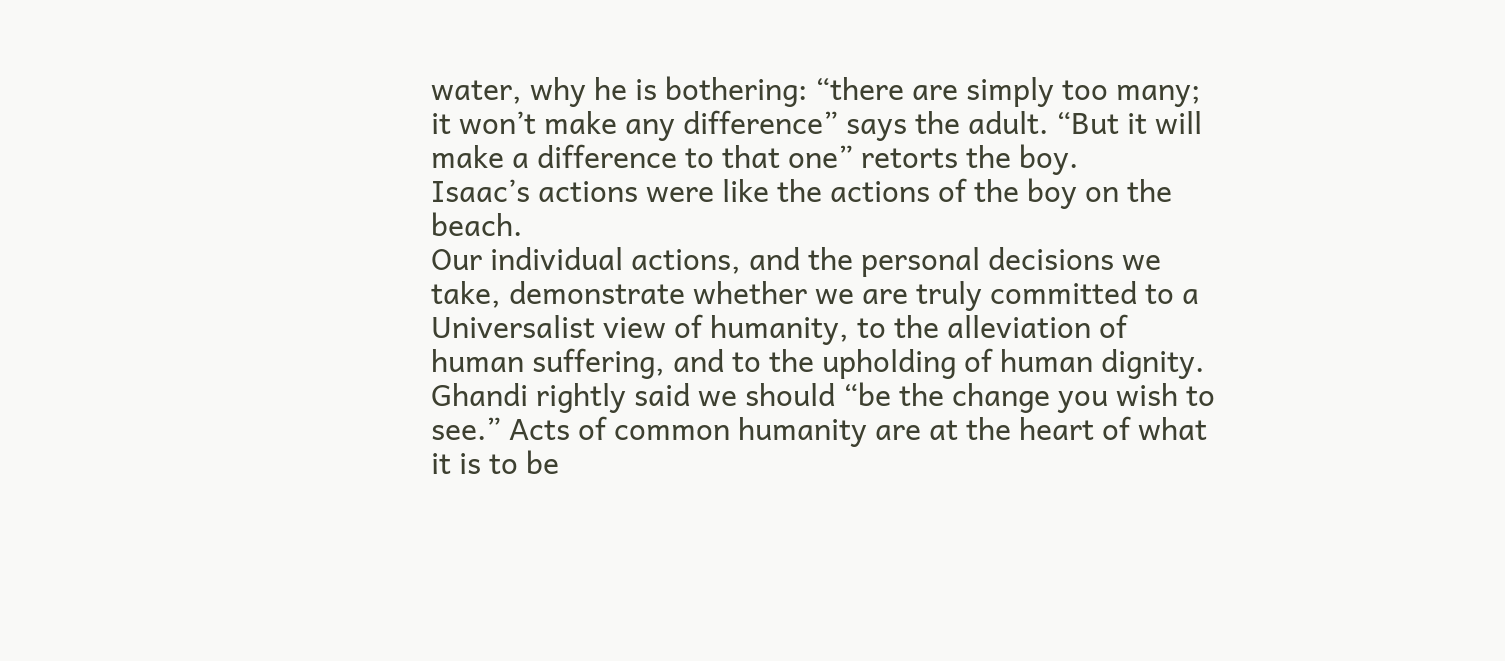water, why he is bothering: “there are simply too many; it won’t make any difference” says the adult. “But it will make a difference to that one” retorts the boy.
Isaac’s actions were like the actions of the boy on the beach.
Our individual actions, and the personal decisions we take, demonstrate whether we are truly committed to a Universalist view of humanity, to the alleviation of human suffering, and to the upholding of human dignity. Ghandi rightly said we should “be the change you wish to see.” Acts of common humanity are at the heart of what it is to be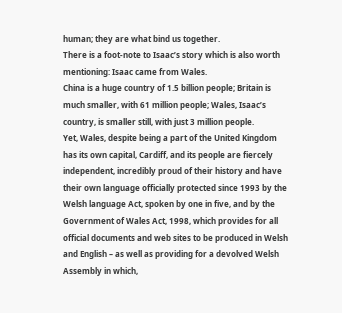human; they are what bind us together.
There is a foot-note to Isaac’s story which is also worth mentioning: Isaac came from Wales.
China is a huge country of 1.5 billion people; Britain is much smaller, with 61 million people; Wales, Isaac’s country, is smaller still, with just 3 million people.
Yet, Wales, despite being a part of the United Kingdom has its own capital, Cardiff, and its people are fiercely independent, incredibly proud of their history and have their own language officially protected since 1993 by the Welsh language Act, spoken by one in five, and by the Government of Wales Act, 1998, which provides for all official documents and web sites to be produced in Welsh and English – as well as providing for a devolved Welsh Assembly in which,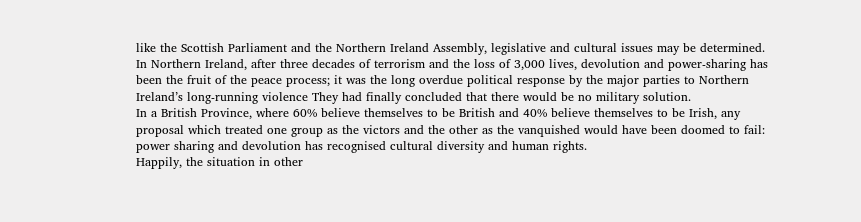like the Scottish Parliament and the Northern Ireland Assembly, legislative and cultural issues may be determined.
In Northern Ireland, after three decades of terrorism and the loss of 3,000 lives, devolution and power-sharing has been the fruit of the peace process; it was the long overdue political response by the major parties to Northern Ireland’s long-running violence They had finally concluded that there would be no military solution.
In a British Province, where 60% believe themselves to be British and 40% believe themselves to be Irish, any proposal which treated one group as the victors and the other as the vanquished would have been doomed to fail: power sharing and devolution has recognised cultural diversity and human rights.
Happily, the situation in other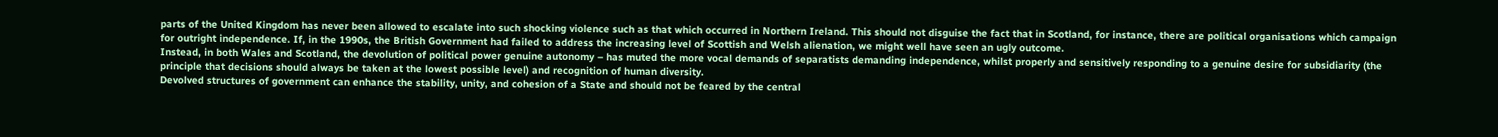parts of the United Kingdom has never been allowed to escalate into such shocking violence such as that which occurred in Northern Ireland. This should not disguise the fact that in Scotland, for instance, there are political organisations which campaign for outright independence. If, in the 1990s, the British Government had failed to address the increasing level of Scottish and Welsh alienation, we might well have seen an ugly outcome.
Instead, in both Wales and Scotland, the devolution of political power genuine autonomy – has muted the more vocal demands of separatists demanding independence, whilst properly and sensitively responding to a genuine desire for subsidiarity (the principle that decisions should always be taken at the lowest possible level) and recognition of human diversity.
Devolved structures of government can enhance the stability, unity, and cohesion of a State and should not be feared by the central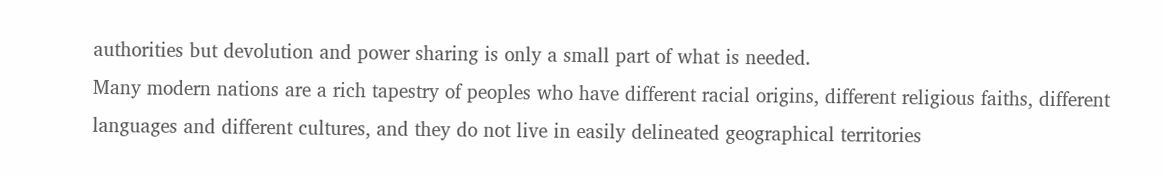authorities but devolution and power sharing is only a small part of what is needed.
Many modern nations are a rich tapestry of peoples who have different racial origins, different religious faiths, different languages and different cultures, and they do not live in easily delineated geographical territories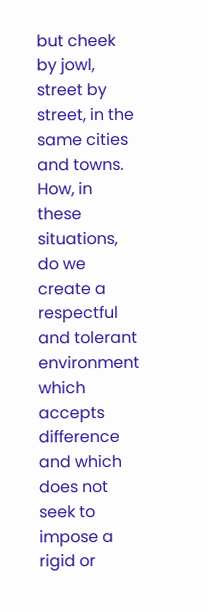but cheek by jowl, street by street, in the same cities and towns. How, in these situations, do we create a respectful and tolerant environment which accepts difference and which does not seek to impose a rigid or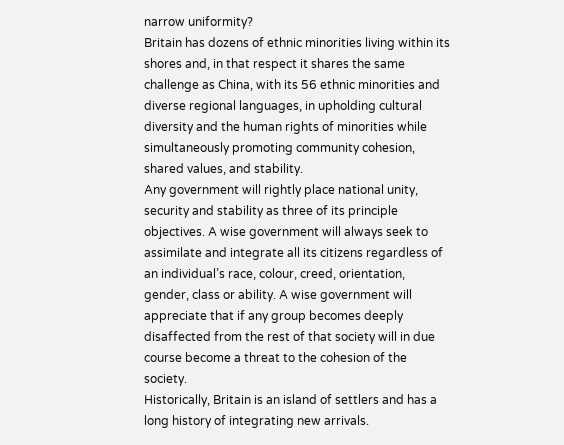narrow uniformity?
Britain has dozens of ethnic minorities living within its shores and, in that respect it shares the same challenge as China, with its 56 ethnic minorities and diverse regional languages, in upholding cultural diversity and the human rights of minorities while simultaneously promoting community cohesion, shared values, and stability.
Any government will rightly place national unity, security and stability as three of its principle objectives. A wise government will always seek to assimilate and integrate all its citizens regardless of an individual’s race, colour, creed, orientation, gender, class or ability. A wise government will appreciate that if any group becomes deeply disaffected from the rest of that society will in due course become a threat to the cohesion of the society.
Historically, Britain is an island of settlers and has a long history of integrating new arrivals.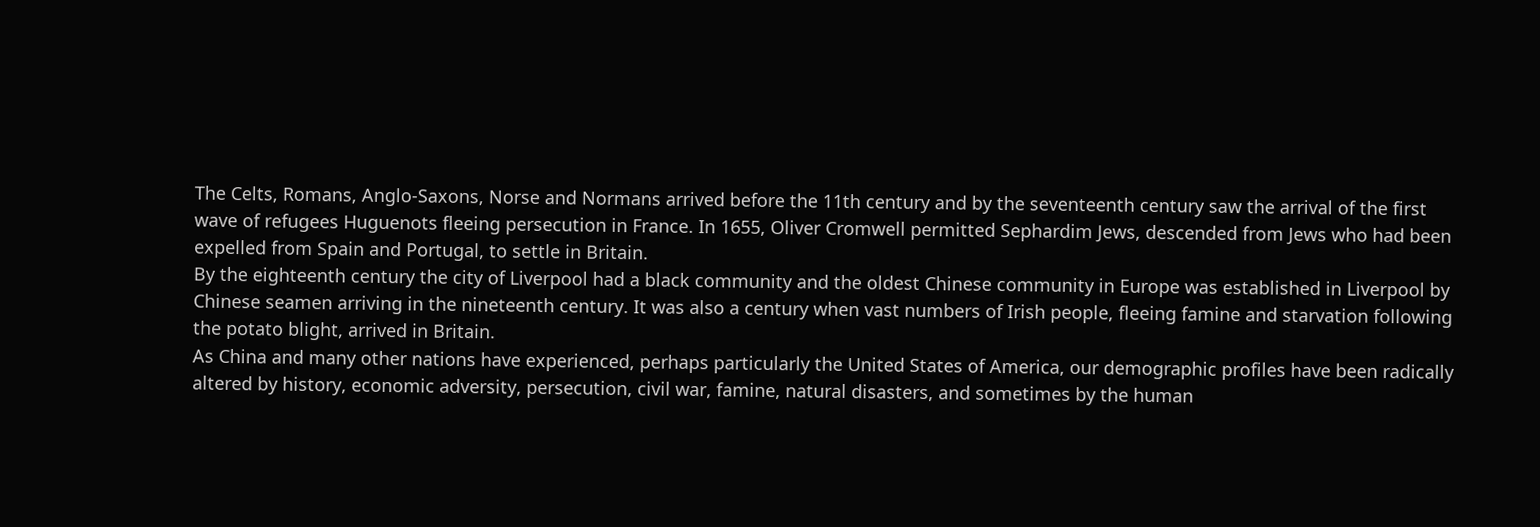The Celts, Romans, Anglo-Saxons, Norse and Normans arrived before the 11th century and by the seventeenth century saw the arrival of the first wave of refugees Huguenots fleeing persecution in France. In 1655, Oliver Cromwell permitted Sephardim Jews, descended from Jews who had been expelled from Spain and Portugal, to settle in Britain.
By the eighteenth century the city of Liverpool had a black community and the oldest Chinese community in Europe was established in Liverpool by Chinese seamen arriving in the nineteenth century. It was also a century when vast numbers of Irish people, fleeing famine and starvation following the potato blight, arrived in Britain.
As China and many other nations have experienced, perhaps particularly the United States of America, our demographic profiles have been radically altered by history, economic adversity, persecution, civil war, famine, natural disasters, and sometimes by the human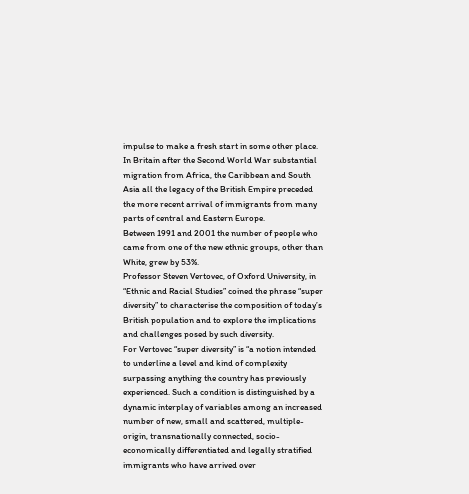impulse to make a fresh start in some other place.
In Britain after the Second World War substantial migration from Africa, the Caribbean and South Asia all the legacy of the British Empire preceded the more recent arrival of immigrants from many parts of central and Eastern Europe.
Between 1991 and 2001 the number of people who came from one of the new ethnic groups, other than White, grew by 53%.
Professor Steven Vertovec, of Oxford University, in “Ethnic and Racial Studies” coined the phrase “super diversity” to characterise the composition of today’s British population and to explore the implications and challenges posed by such diversity.
For Vertovec “super diversity” is “a notion intended to underline a level and kind of complexity surpassing anything the country has previously experienced. Such a condition is distinguished by a dynamic interplay of variables among an increased number of new, small and scattered, multiple-origin, transnationally connected, socio-economically differentiated and legally stratified immigrants who have arrived over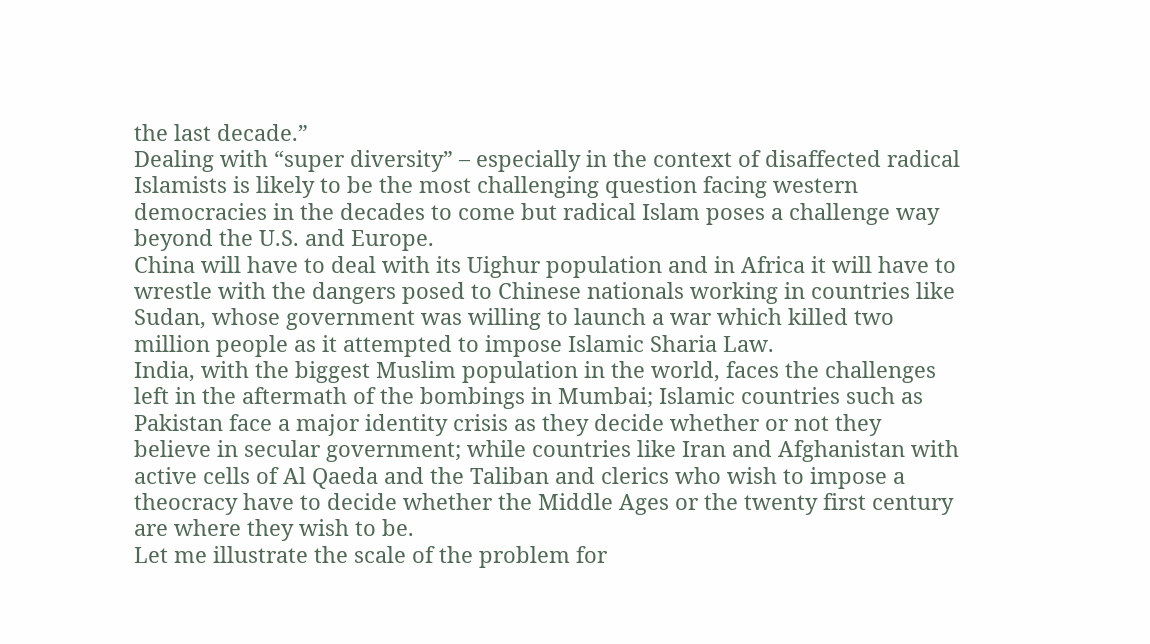the last decade.”
Dealing with “super diversity” – especially in the context of disaffected radical Islamists is likely to be the most challenging question facing western democracies in the decades to come but radical Islam poses a challenge way beyond the U.S. and Europe.
China will have to deal with its Uighur population and in Africa it will have to wrestle with the dangers posed to Chinese nationals working in countries like Sudan, whose government was willing to launch a war which killed two million people as it attempted to impose Islamic Sharia Law.
India, with the biggest Muslim population in the world, faces the challenges left in the aftermath of the bombings in Mumbai; Islamic countries such as Pakistan face a major identity crisis as they decide whether or not they believe in secular government; while countries like Iran and Afghanistan with active cells of Al Qaeda and the Taliban and clerics who wish to impose a theocracy have to decide whether the Middle Ages or the twenty first century are where they wish to be.
Let me illustrate the scale of the problem for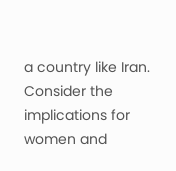a country like Iran.
Consider the implications for women and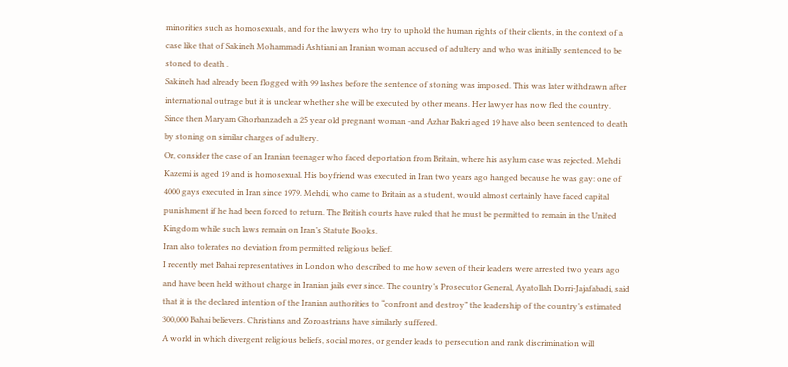minorities such as homosexuals, and for the lawyers who try to uphold the human rights of their clients, in the context of a case like that of Sakineh Mohammadi Ashtiani an Iranian woman accused of adultery and who was initially sentenced to be stoned to death .
Sakineh had already been flogged with 99 lashes before the sentence of stoning was imposed. This was later withdrawn after international outrage but it is unclear whether she will be executed by other means. Her lawyer has now fled the country.
Since then Maryam Ghorbanzadeh a 25 year old pregnant woman -and Azhar Bakri aged 19 have also been sentenced to death by stoning on similar charges of adultery.
Or, consider the case of an Iranian teenager who faced deportation from Britain, where his asylum case was rejected. Mehdi Kazemi is aged 19 and is homosexual. His boyfriend was executed in Iran two years ago hanged because he was gay: one of 4000 gays executed in Iran since 1979. Mehdi, who came to Britain as a student, would almost certainly have faced capital punishment if he had been forced to return. The British courts have ruled that he must be permitted to remain in the United Kingdom while such laws remain on Iran’s Statute Books.
Iran also tolerates no deviation from permitted religious belief.
I recently met Bahai representatives in London who described to me how seven of their leaders were arrested two years ago and have been held without charge in Iranian jails ever since. The country’s Prosecutor General, Ayatollah Dorri-Jajafabadi, said that it is the declared intention of the Iranian authorities to “confront and destroy” the leadership of the country’s estimated 300,000 Bahai believers. Christians and Zoroastrians have similarly suffered.
A world in which divergent religious beliefs, social mores, or gender leads to persecution and rank discrimination will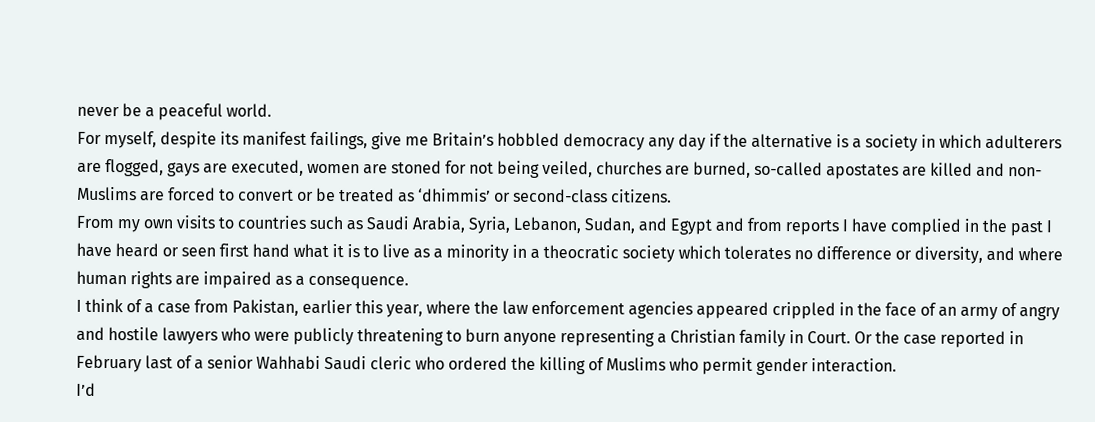never be a peaceful world.
For myself, despite its manifest failings, give me Britain’s hobbled democracy any day if the alternative is a society in which adulterers are flogged, gays are executed, women are stoned for not being veiled, churches are burned, so-called apostates are killed and non-Muslims are forced to convert or be treated as ‘dhimmis’ or second-class citizens.
From my own visits to countries such as Saudi Arabia, Syria, Lebanon, Sudan, and Egypt and from reports I have complied in the past I have heard or seen first hand what it is to live as a minority in a theocratic society which tolerates no difference or diversity, and where human rights are impaired as a consequence.
I think of a case from Pakistan, earlier this year, where the law enforcement agencies appeared crippled in the face of an army of angry and hostile lawyers who were publicly threatening to burn anyone representing a Christian family in Court. Or the case reported in February last of a senior Wahhabi Saudi cleric who ordered the killing of Muslims who permit gender interaction.
I’d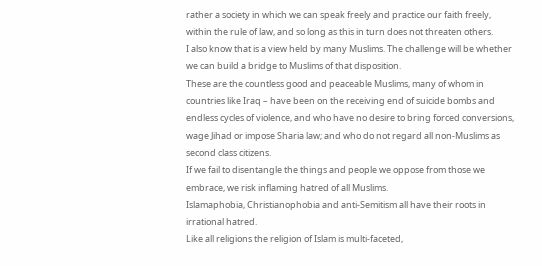rather a society in which we can speak freely and practice our faith freely, within the rule of law, and so long as this in turn does not threaten others.
I also know that is a view held by many Muslims. The challenge will be whether we can build a bridge to Muslims of that disposition.
These are the countless good and peaceable Muslims, many of whom in countries like Iraq – have been on the receiving end of suicide bombs and endless cycles of violence, and who have no desire to bring forced conversions, wage Jihad or impose Sharia law; and who do not regard all non-Muslims as second class citizens.
If we fail to disentangle the things and people we oppose from those we embrace, we risk inflaming hatred of all Muslims.
Islamaphobia, Christianophobia and anti-Semitism all have their roots in irrational hatred.
Like all religions the religion of Islam is multi-faceted,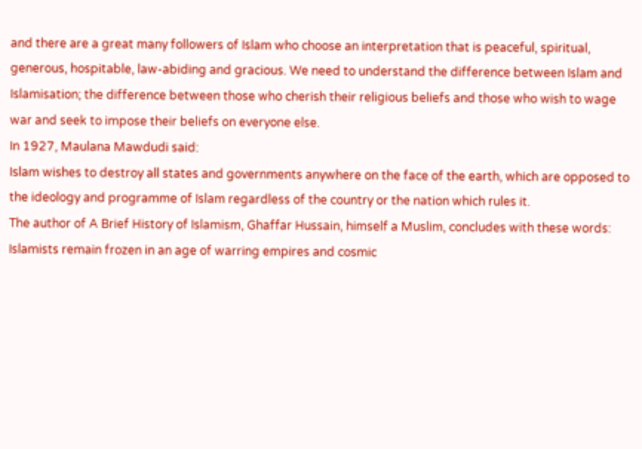and there are a great many followers of Islam who choose an interpretation that is peaceful, spiritual, generous, hospitable, law-abiding and gracious. We need to understand the difference between Islam and Islamisation; the difference between those who cherish their religious beliefs and those who wish to wage war and seek to impose their beliefs on everyone else.
In 1927, Maulana Mawdudi said:
Islam wishes to destroy all states and governments anywhere on the face of the earth, which are opposed to the ideology and programme of Islam regardless of the country or the nation which rules it.
The author of A Brief History of Islamism, Ghaffar Hussain, himself a Muslim, concludes with these words:
Islamists remain frozen in an age of warring empires and cosmic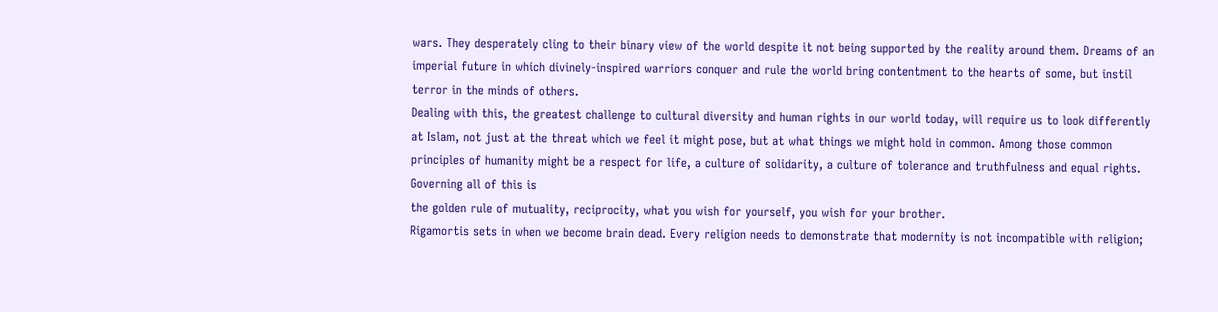wars. They desperately cling to their binary view of the world despite it not being supported by the reality around them. Dreams of an imperial future in which divinely-inspired warriors conquer and rule the world bring contentment to the hearts of some, but instil terror in the minds of others.
Dealing with this, the greatest challenge to cultural diversity and human rights in our world today, will require us to look differently at Islam, not just at the threat which we feel it might pose, but at what things we might hold in common. Among those common principles of humanity might be a respect for life, a culture of solidarity, a culture of tolerance and truthfulness and equal rights. Governing all of this is
the golden rule of mutuality, reciprocity, what you wish for yourself, you wish for your brother.
Rigamortis sets in when we become brain dead. Every religion needs to demonstrate that modernity is not incompatible with religion;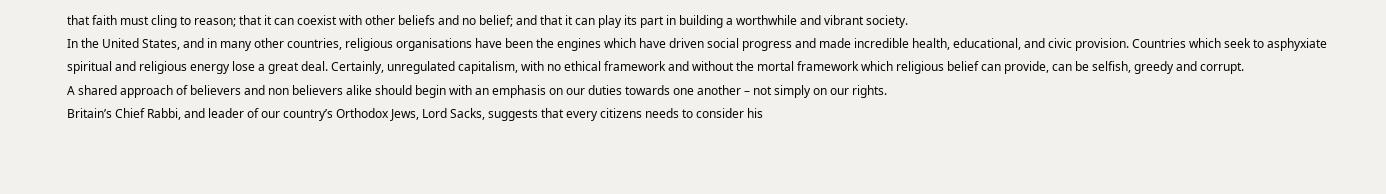that faith must cling to reason; that it can coexist with other beliefs and no belief; and that it can play its part in building a worthwhile and vibrant society.
In the United States, and in many other countries, religious organisations have been the engines which have driven social progress and made incredible health, educational, and civic provision. Countries which seek to asphyxiate spiritual and religious energy lose a great deal. Certainly, unregulated capitalism, with no ethical framework and without the mortal framework which religious belief can provide, can be selfish, greedy and corrupt.
A shared approach of believers and non believers alike should begin with an emphasis on our duties towards one another – not simply on our rights.
Britain’s Chief Rabbi, and leader of our country’s Orthodox Jews, Lord Sacks, suggests that every citizens needs to consider his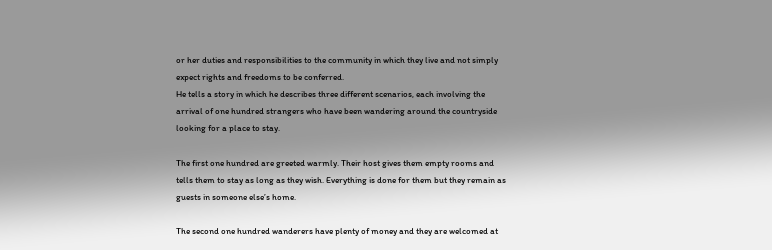or her duties and responsibilities to the community in which they live and not simply expect rights and freedoms to be conferred.
He tells a story in which he describes three different scenarios, each involving the arrival of one hundred strangers who have been wandering around the countryside looking for a place to stay.

The first one hundred are greeted warmly. Their host gives them empty rooms and tells them to stay as long as they wish. Everything is done for them but they remain as guests in someone else’s home.

The second one hundred wanderers have plenty of money and they are welcomed at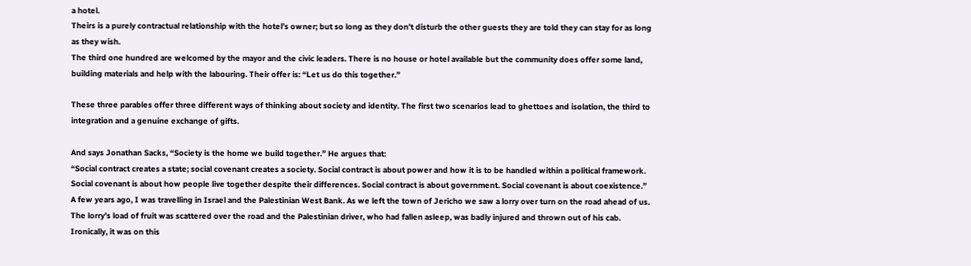a hotel.
Theirs is a purely contractual relationship with the hotel’s owner; but so long as they don’t disturb the other guests they are told they can stay for as long as they wish.
The third one hundred are welcomed by the mayor and the civic leaders. There is no house or hotel available but the community does offer some land, building materials and help with the labouring. Their offer is: “Let us do this together.”

These three parables offer three different ways of thinking about society and identity. The first two scenarios lead to ghettoes and isolation, the third to integration and a genuine exchange of gifts.

And says Jonathan Sacks, “Society is the home we build together.” He argues that:
“Social contract creates a state; social covenant creates a society. Social contract is about power and how it is to be handled within a political framework. Social covenant is about how people live together despite their differences. Social contract is about government. Social covenant is about coexistence.”
A few years ago, I was travelling in Israel and the Palestinian West Bank. As we left the town of Jericho we saw a lorry over turn on the road ahead of us. The lorry’s load of fruit was scattered over the road and the Palestinian driver, who had fallen asleep, was badly injured and thrown out of his cab. Ironically, it was on this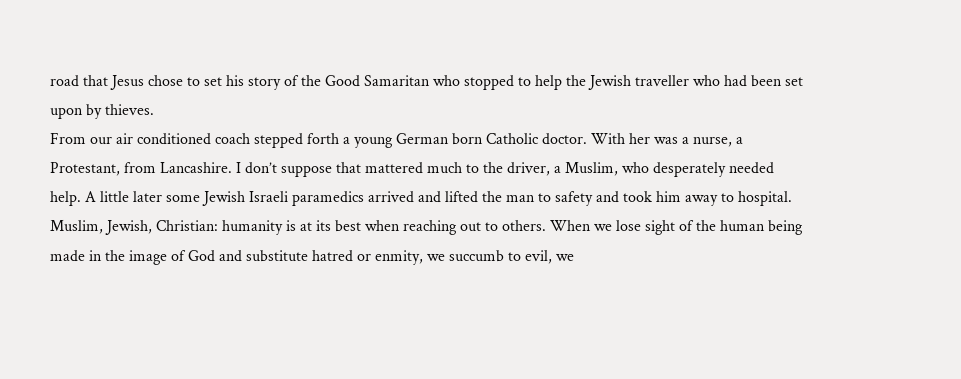road that Jesus chose to set his story of the Good Samaritan who stopped to help the Jewish traveller who had been set upon by thieves.
From our air conditioned coach stepped forth a young German born Catholic doctor. With her was a nurse, a Protestant, from Lancashire. I don’t suppose that mattered much to the driver, a Muslim, who desperately needed help. A little later some Jewish Israeli paramedics arrived and lifted the man to safety and took him away to hospital.
Muslim, Jewish, Christian: humanity is at its best when reaching out to others. When we lose sight of the human being made in the image of God and substitute hatred or enmity, we succumb to evil, we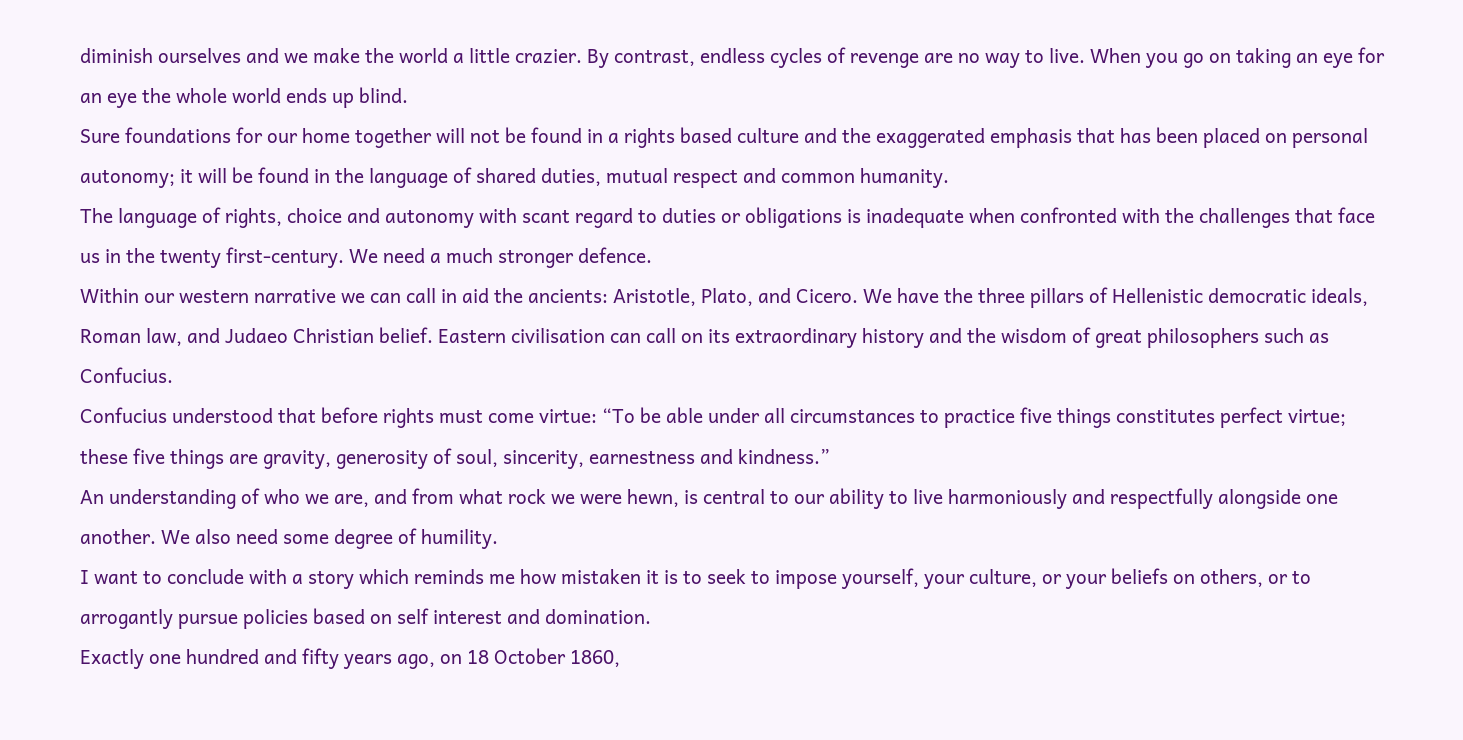diminish ourselves and we make the world a little crazier. By contrast, endless cycles of revenge are no way to live. When you go on taking an eye for an eye the whole world ends up blind.
Sure foundations for our home together will not be found in a rights based culture and the exaggerated emphasis that has been placed on personal autonomy; it will be found in the language of shared duties, mutual respect and common humanity.
The language of rights, choice and autonomy with scant regard to duties or obligations is inadequate when confronted with the challenges that face us in the twenty first-century. We need a much stronger defence.
Within our western narrative we can call in aid the ancients: Aristotle, Plato, and Cicero. We have the three pillars of Hellenistic democratic ideals, Roman law, and Judaeo Christian belief. Eastern civilisation can call on its extraordinary history and the wisdom of great philosophers such as Confucius.
Confucius understood that before rights must come virtue: “To be able under all circumstances to practice five things constitutes perfect virtue; these five things are gravity, generosity of soul, sincerity, earnestness and kindness.”
An understanding of who we are, and from what rock we were hewn, is central to our ability to live harmoniously and respectfully alongside one another. We also need some degree of humility.
I want to conclude with a story which reminds me how mistaken it is to seek to impose yourself, your culture, or your beliefs on others, or to arrogantly pursue policies based on self interest and domination.
Exactly one hundred and fifty years ago, on 18 October 1860,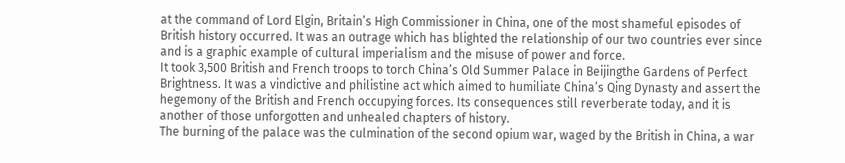at the command of Lord Elgin, Britain’s High Commissioner in China, one of the most shameful episodes of British history occurred. It was an outrage which has blighted the relationship of our two countries ever since and is a graphic example of cultural imperialism and the misuse of power and force.
It took 3,500 British and French troops to torch China’s Old Summer Palace in Beijingthe Gardens of Perfect Brightness. It was a vindictive and philistine act which aimed to humiliate China’s Qing Dynasty and assert the hegemony of the British and French occupying forces. Its consequences still reverberate today, and it is another of those unforgotten and unhealed chapters of history.
The burning of the palace was the culmination of the second opium war, waged by the British in China, a war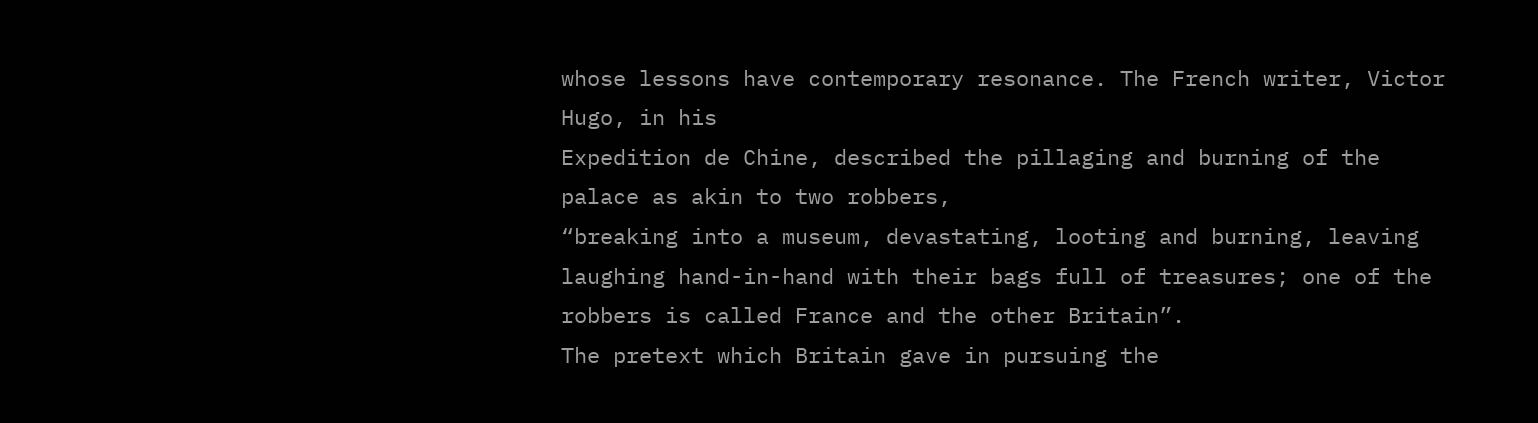whose lessons have contemporary resonance. The French writer, Victor Hugo, in his
Expedition de Chine, described the pillaging and burning of the palace as akin to two robbers,
“breaking into a museum, devastating, looting and burning, leaving laughing hand-in-hand with their bags full of treasures; one of the robbers is called France and the other Britain”.
The pretext which Britain gave in pursuing the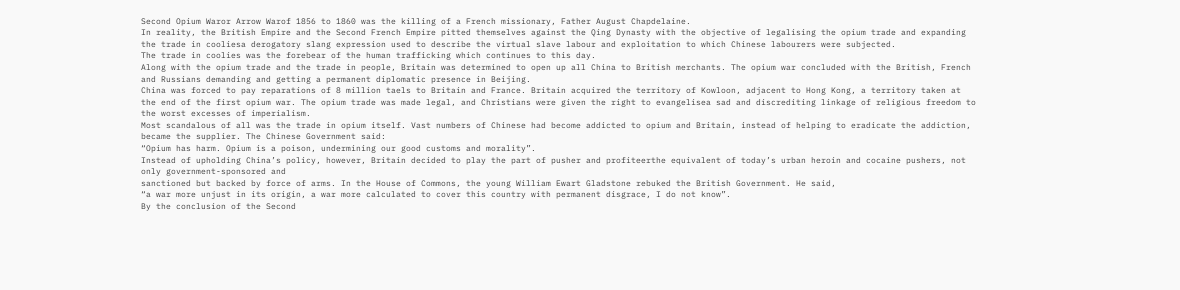Second Opium Waror Arrow Warof 1856 to 1860 was the killing of a French missionary, Father August Chapdelaine.
In reality, the British Empire and the Second French Empire pitted themselves against the Qing Dynasty with the objective of legalising the opium trade and expanding the trade in cooliesa derogatory slang expression used to describe the virtual slave labour and exploitation to which Chinese labourers were subjected.
The trade in coolies was the forebear of the human trafficking which continues to this day.
Along with the opium trade and the trade in people, Britain was determined to open up all China to British merchants. The opium war concluded with the British, French and Russians demanding and getting a permanent diplomatic presence in Beijing.
China was forced to pay reparations of 8 million taels to Britain and France. Britain acquired the territory of Kowloon, adjacent to Hong Kong, a territory taken at the end of the first opium war. The opium trade was made legal, and Christians were given the right to evangelisea sad and discrediting linkage of religious freedom to the worst excesses of imperialism.
Most scandalous of all was the trade in opium itself. Vast numbers of Chinese had become addicted to opium and Britain, instead of helping to eradicate the addiction, became the supplier. The Chinese Government said:
“Opium has harm. Opium is a poison, undermining our good customs and morality”.
Instead of upholding China’s policy, however, Britain decided to play the part of pusher and profiteerthe equivalent of today’s urban heroin and cocaine pushers, not only government-sponsored and
sanctioned but backed by force of arms. In the House of Commons, the young William Ewart Gladstone rebuked the British Government. He said,
“a war more unjust in its origin, a war more calculated to cover this country with permanent disgrace, I do not know”.
By the conclusion of the Second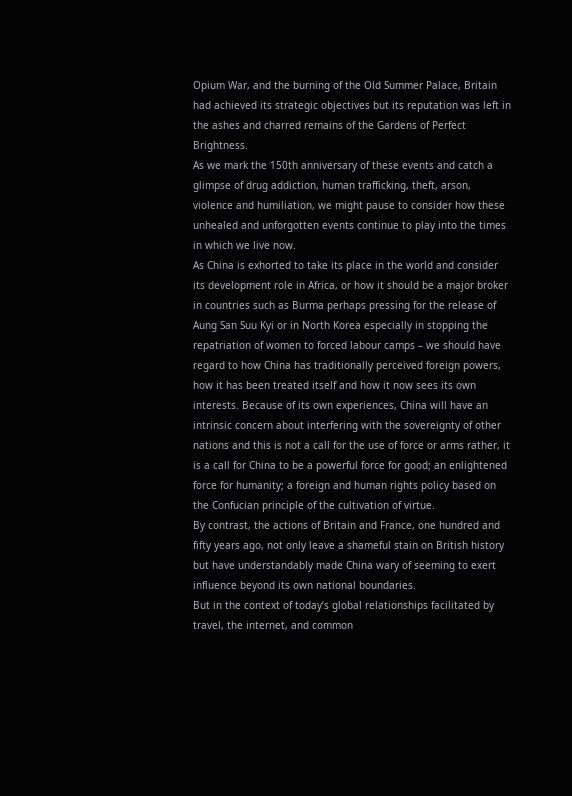Opium War, and the burning of the Old Summer Palace, Britain had achieved its strategic objectives but its reputation was left in the ashes and charred remains of the Gardens of Perfect Brightness.
As we mark the 150th anniversary of these events and catch a glimpse of drug addiction, human trafficking, theft, arson, violence and humiliation, we might pause to consider how these unhealed and unforgotten events continue to play into the times in which we live now.
As China is exhorted to take its place in the world and consider its development role in Africa, or how it should be a major broker in countries such as Burma perhaps pressing for the release of Aung San Suu Kyi or in North Korea especially in stopping the repatriation of women to forced labour camps – we should have regard to how China has traditionally perceived foreign powers, how it has been treated itself and how it now sees its own interests. Because of its own experiences, China will have an intrinsic concern about interfering with the sovereignty of other nations and this is not a call for the use of force or arms rather, it is a call for China to be a powerful force for good; an enlightened force for humanity; a foreign and human rights policy based on the Confucian principle of the cultivation of virtue.
By contrast, the actions of Britain and France, one hundred and fifty years ago, not only leave a shameful stain on British history but have understandably made China wary of seeming to exert influence beyond its own national boundaries.
But in the context of today’s global relationships facilitated by travel, the internet, and common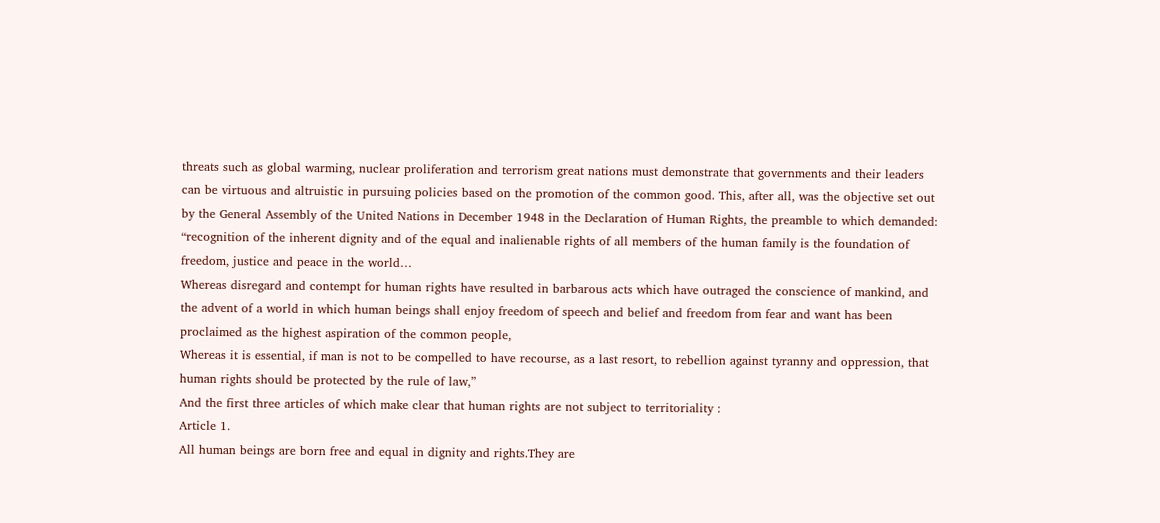threats such as global warming, nuclear proliferation and terrorism great nations must demonstrate that governments and their leaders can be virtuous and altruistic in pursuing policies based on the promotion of the common good. This, after all, was the objective set out by the General Assembly of the United Nations in December 1948 in the Declaration of Human Rights, the preamble to which demanded:
“recognition of the inherent dignity and of the equal and inalienable rights of all members of the human family is the foundation of freedom, justice and peace in the world…
Whereas disregard and contempt for human rights have resulted in barbarous acts which have outraged the conscience of mankind, and the advent of a world in which human beings shall enjoy freedom of speech and belief and freedom from fear and want has been proclaimed as the highest aspiration of the common people,
Whereas it is essential, if man is not to be compelled to have recourse, as a last resort, to rebellion against tyranny and oppression, that human rights should be protected by the rule of law,”
And the first three articles of which make clear that human rights are not subject to territoriality :
Article 1.
All human beings are born free and equal in dignity and rights.They are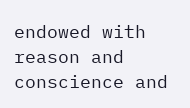endowed with reason and conscience and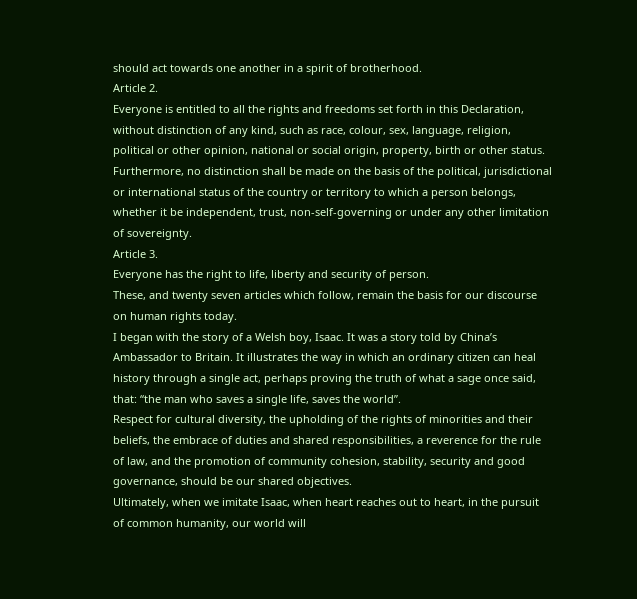should act towards one another in a spirit of brotherhood.
Article 2.
Everyone is entitled to all the rights and freedoms set forth in this Declaration, without distinction of any kind, such as race, colour, sex, language, religion, political or other opinion, national or social origin, property, birth or other status. Furthermore, no distinction shall be made on the basis of the political, jurisdictional or international status of the country or territory to which a person belongs, whether it be independent, trust, non-self-governing or under any other limitation of sovereignty.
Article 3.
Everyone has the right to life, liberty and security of person.
These, and twenty seven articles which follow, remain the basis for our discourse on human rights today.
I began with the story of a Welsh boy, Isaac. It was a story told by China’s Ambassador to Britain. It illustrates the way in which an ordinary citizen can heal history through a single act, perhaps proving the truth of what a sage once said, that: “the man who saves a single life, saves the world”.
Respect for cultural diversity, the upholding of the rights of minorities and their beliefs, the embrace of duties and shared responsibilities, a reverence for the rule of law, and the promotion of community cohesion, stability, security and good governance, should be our shared objectives.
Ultimately, when we imitate Isaac, when heart reaches out to heart, in the pursuit of common humanity, our world will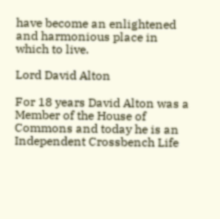have become an enlightened and harmonious place in which to live.

Lord David Alton

For 18 years David Alton was a Member of the House of Commons and today he is an Independent Crossbench Life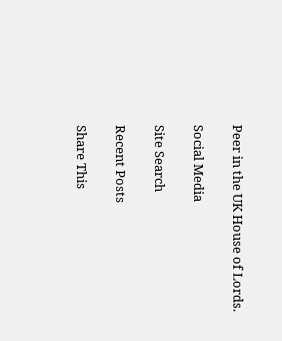Peer in the UK House of Lords.

Social Media

Site Search

Recent Posts

Share This